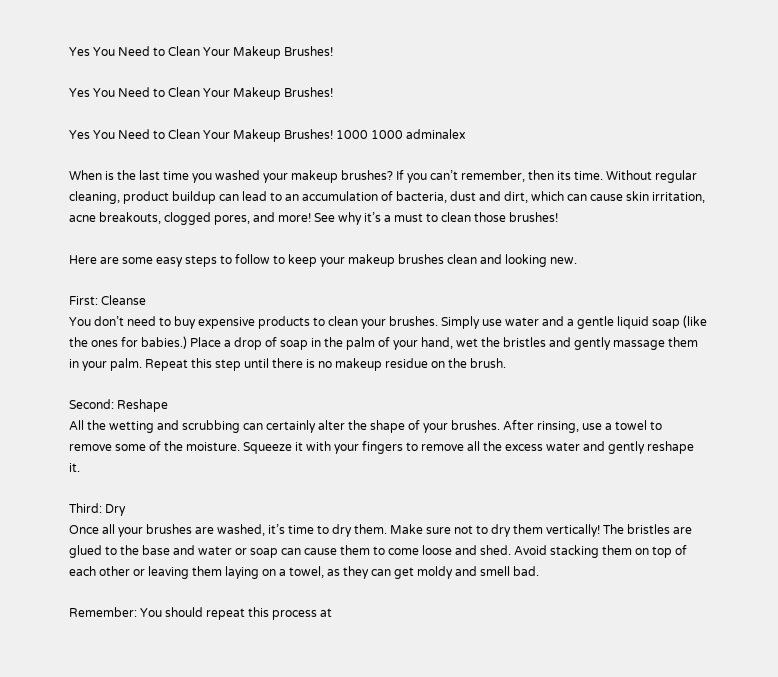Yes You Need to Clean Your Makeup Brushes!

Yes You Need to Clean Your Makeup Brushes!

Yes You Need to Clean Your Makeup Brushes! 1000 1000 adminalex

When is the last time you washed your makeup brushes? If you can’t remember, then its time. Without regular cleaning, product buildup can lead to an accumulation of bacteria, dust and dirt, which can cause skin irritation, acne breakouts, clogged pores, and more! See why it’s a must to clean those brushes!

Here are some easy steps to follow to keep your makeup brushes clean and looking new.

First: Cleanse
You don’t need to buy expensive products to clean your brushes. Simply use water and a gentle liquid soap (like the ones for babies.) Place a drop of soap in the palm of your hand, wet the bristles and gently massage them in your palm. Repeat this step until there is no makeup residue on the brush.

Second: Reshape
All the wetting and scrubbing can certainly alter the shape of your brushes. After rinsing, use a towel to remove some of the moisture. Squeeze it with your fingers to remove all the excess water and gently reshape it.

Third: Dry
Once all your brushes are washed, it’s time to dry them. Make sure not to dry them vertically! The bristles are glued to the base and water or soap can cause them to come loose and shed. Avoid stacking them on top of each other or leaving them laying on a towel, as they can get moldy and smell bad.

Remember: You should repeat this process at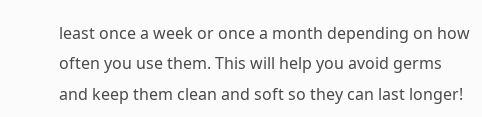least once a week or once a month depending on how often you use them. This will help you avoid germs and keep them clean and soft so they can last longer!